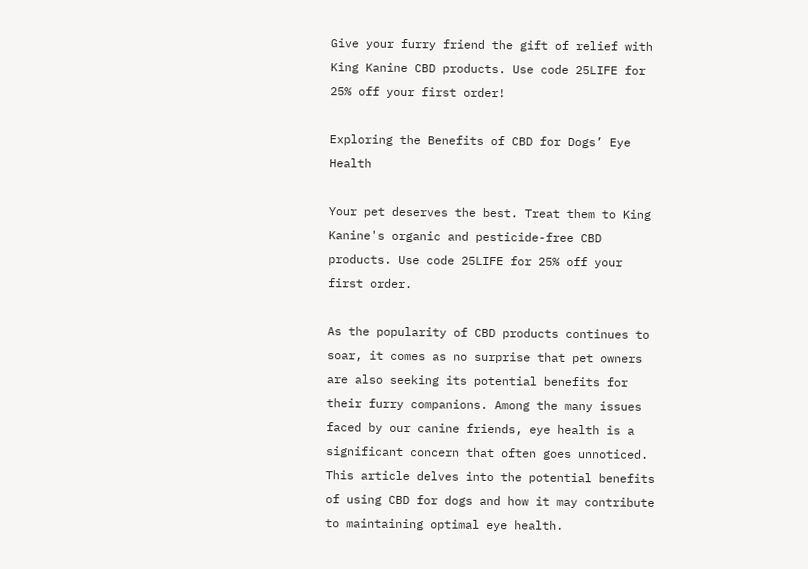Give your furry friend the gift of relief with King Kanine CBD products. Use code 25LIFE for 25% off your first order!

Exploring the Benefits of CBD for Dogs’ Eye Health

Your pet deserves the best. Treat them to King Kanine's organic and pesticide-free CBD products. Use code 25LIFE for 25% off your first order.

As the popularity of CBD products continues to soar, it comes as no surprise that pet owners are also seeking its potential benefits for their furry companions. Among the many issues faced by our canine friends, eye health is a significant concern that often goes unnoticed. This article delves into the potential benefits of using CBD for dogs and how it may contribute to maintaining optimal eye health.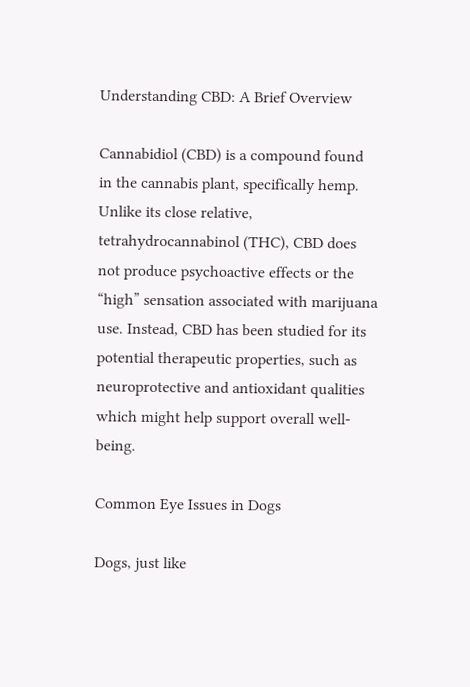Understanding CBD: A Brief Overview

Cannabidiol (CBD) is a compound found in the cannabis plant, specifically hemp. Unlike its close relative, tetrahydrocannabinol (THC), CBD does not produce psychoactive effects or the “high” sensation associated with marijuana use. Instead, CBD has been studied for its potential therapeutic properties, such as neuroprotective and antioxidant qualities which might help support overall well-being.

Common Eye Issues in Dogs

Dogs, just like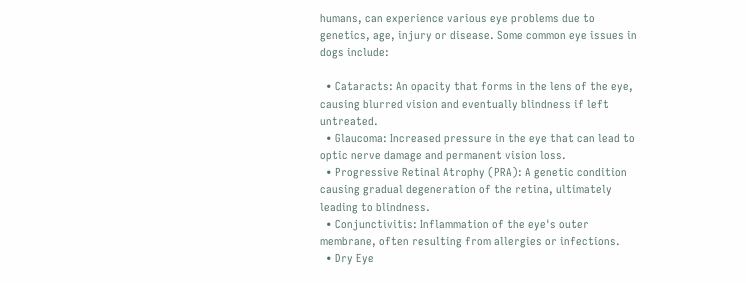humans, can experience various eye problems due to genetics, age, injury or disease. Some common eye issues in dogs include:

  • Cataracts: An opacity that forms in the lens of the eye, causing blurred vision and eventually blindness if left untreated.
  • Glaucoma: Increased pressure in the eye that can lead to optic nerve damage and permanent vision loss.
  • Progressive Retinal Atrophy (PRA): A genetic condition causing gradual degeneration of the retina, ultimately leading to blindness.
  • Conjunctivitis: Inflammation of the eye's outer membrane, often resulting from allergies or infections.
  • Dry Eye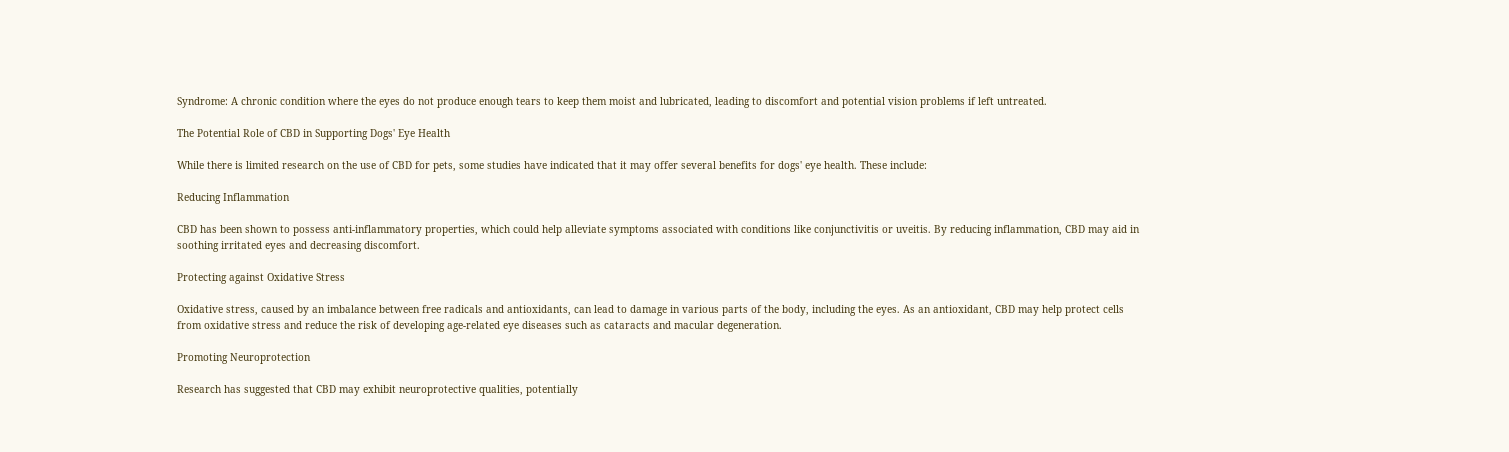Syndrome: A chronic condition where the eyes do not produce enough tears to keep them moist and lubricated, leading to discomfort and potential vision problems if left untreated.

The Potential Role of CBD in Supporting Dogs' Eye Health

While there is limited research on the use of CBD for pets, some studies have indicated that it may offer several benefits for dogs' eye health. These include:

Reducing Inflammation

CBD has been shown to possess anti-inflammatory properties, which could help alleviate symptoms associated with conditions like conjunctivitis or uveitis. By reducing inflammation, CBD may aid in soothing irritated eyes and decreasing discomfort.

Protecting against Oxidative Stress

Oxidative stress, caused by an imbalance between free radicals and antioxidants, can lead to damage in various parts of the body, including the eyes. As an antioxidant, CBD may help protect cells from oxidative stress and reduce the risk of developing age-related eye diseases such as cataracts and macular degeneration.

Promoting Neuroprotection

Research has suggested that CBD may exhibit neuroprotective qualities, potentially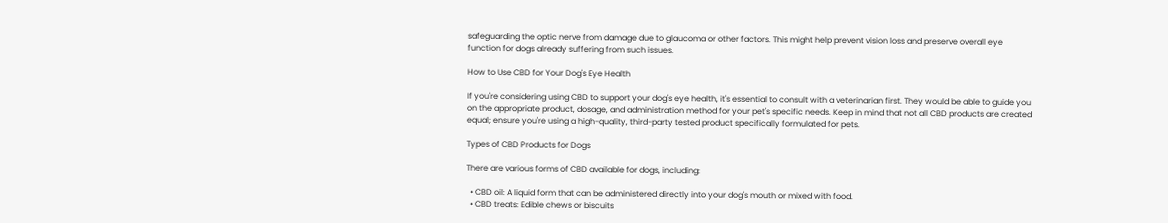safeguarding the optic nerve from damage due to glaucoma or other factors. This might help prevent vision loss and preserve overall eye function for dogs already suffering from such issues.

How to Use CBD for Your Dog's Eye Health

If you're considering using CBD to support your dog's eye health, it's essential to consult with a veterinarian first. They would be able to guide you on the appropriate product, dosage, and administration method for your pet's specific needs. Keep in mind that not all CBD products are created equal; ensure you're using a high-quality, third-party tested product specifically formulated for pets.

Types of CBD Products for Dogs

There are various forms of CBD available for dogs, including:

  • CBD oil: A liquid form that can be administered directly into your dog's mouth or mixed with food.
  • CBD treats: Edible chews or biscuits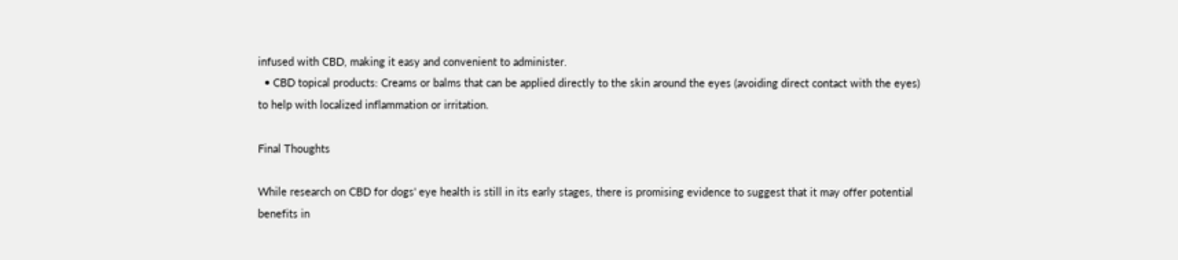infused with CBD, making it easy and convenient to administer.
  • CBD topical products: Creams or balms that can be applied directly to the skin around the eyes (avoiding direct contact with the eyes) to help with localized inflammation or irritation.

Final Thoughts

While research on CBD for dogs' eye health is still in its early stages, there is promising evidence to suggest that it may offer potential benefits in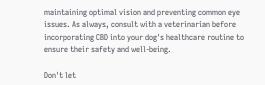maintaining optimal vision and preventing common eye issues. As always, consult with a veterinarian before incorporating CBD into your dog's healthcare routine to ensure their safety and well-being.

Don't let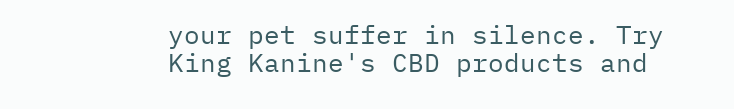your pet suffer in silence. Try King Kanine's CBD products and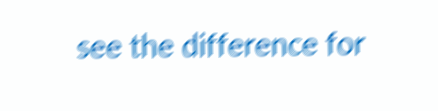see the difference for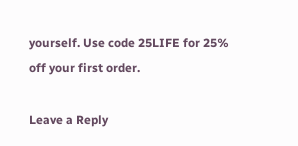yourself. Use code 25LIFE for 25% off your first order.

Leave a Reply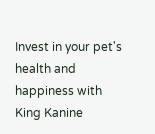Invest in your pet's health and happiness with King Kanine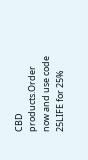CBD products.Order now and use code 25LIFE for 25%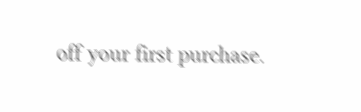off your first purchase.